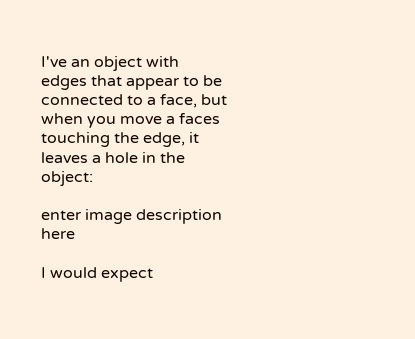I've an object with edges that appear to be connected to a face, but when you move a faces touching the edge, it leaves a hole in the object:

enter image description here

I would expect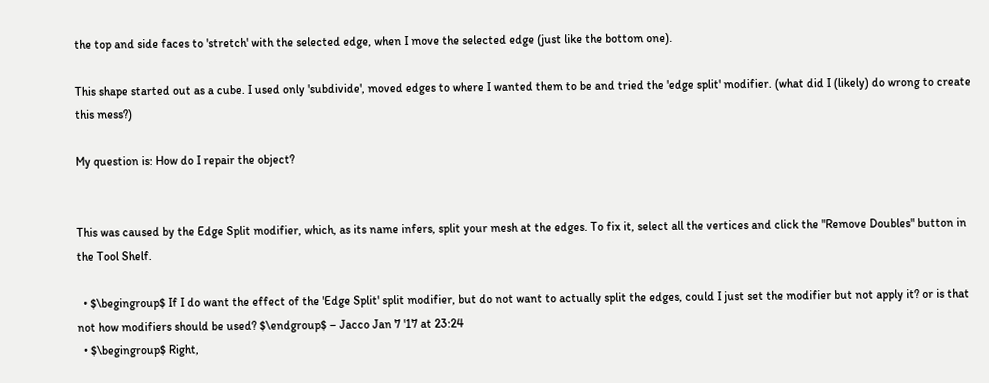the top and side faces to 'stretch' with the selected edge, when I move the selected edge (just like the bottom one).

This shape started out as a cube. I used only 'subdivide', moved edges to where I wanted them to be and tried the 'edge split' modifier. (what did I (likely) do wrong to create this mess?)

My question is: How do I repair the object?


This was caused by the Edge Split modifier, which, as its name infers, split your mesh at the edges. To fix it, select all the vertices and click the "Remove Doubles" button in the Tool Shelf.

  • $\begingroup$ If I do want the effect of the 'Edge Split' split modifier, but do not want to actually split the edges, could I just set the modifier but not apply it? or is that not how modifiers should be used? $\endgroup$ – Jacco Jan 7 '17 at 23:24
  • $\begingroup$ Right,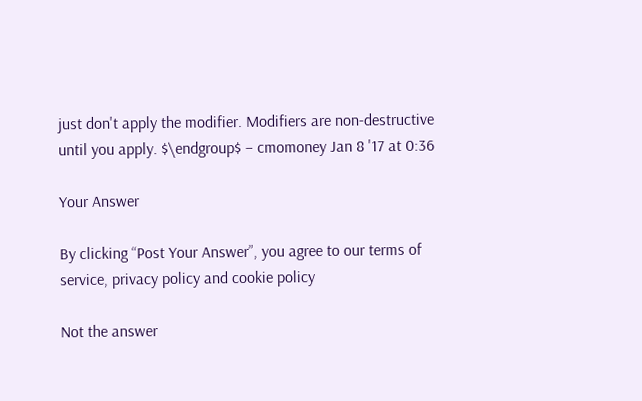just don't apply the modifier. Modifiers are non-destructive until you apply. $\endgroup$ – cmomoney Jan 8 '17 at 0:36

Your Answer

By clicking “Post Your Answer”, you agree to our terms of service, privacy policy and cookie policy

Not the answer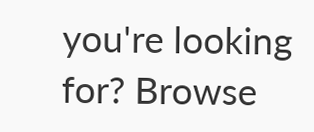you're looking for? Browse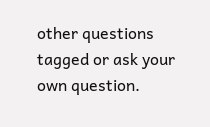other questions tagged or ask your own question.